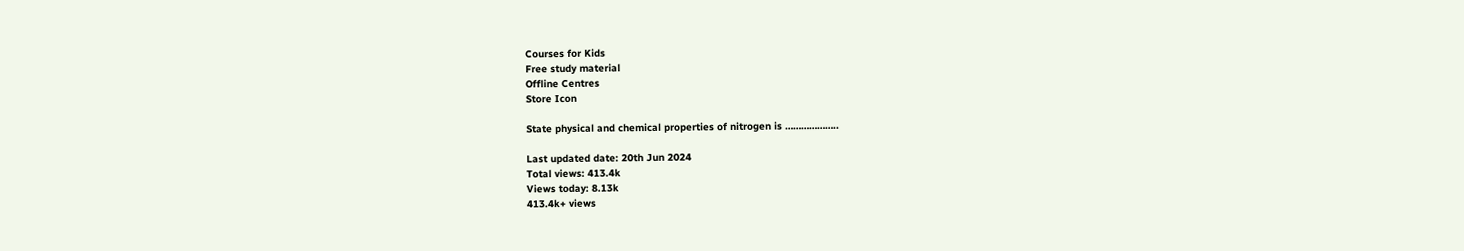Courses for Kids
Free study material
Offline Centres
Store Icon

State physical and chemical properties of nitrogen is ………………..

Last updated date: 20th Jun 2024
Total views: 413.4k
Views today: 8.13k
413.4k+ views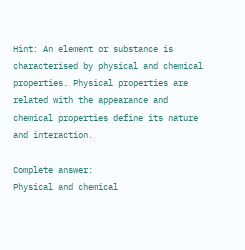Hint: An element or substance is characterised by physical and chemical properties. Physical properties are related with the appearance and chemical properties define its nature and interaction.

Complete answer:
Physical and chemical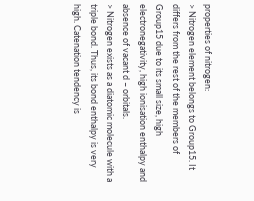properties of nitrogen:
> Nitrogen element belongs to Group15. It differs from the rest of the members of Group15 due to its small size, high electronegativity, high ionisation enthalpy and absence of vacant d – orbitals.
> Nitrogen exists as a diatomic molecule with a triple bond. Thus, its bond enthalpy is very high. Catenation tendency is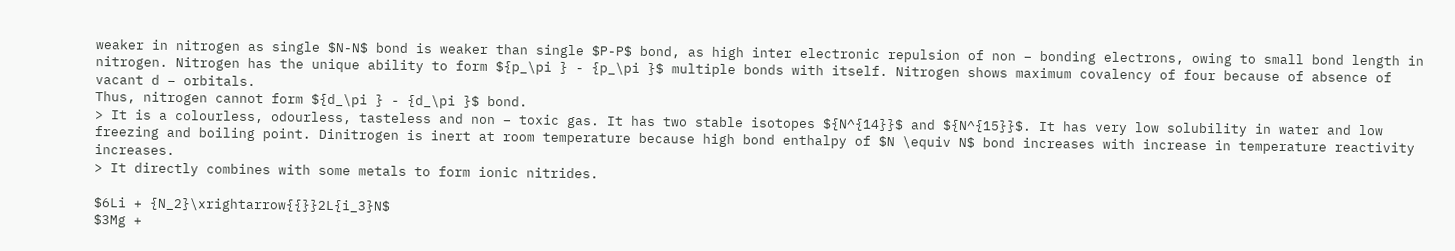weaker in nitrogen as single $N-N$ bond is weaker than single $P-P$ bond, as high inter electronic repulsion of non – bonding electrons, owing to small bond length in nitrogen. Nitrogen has the unique ability to form ${p_\pi } - {p_\pi }$ multiple bonds with itself. Nitrogen shows maximum covalency of four because of absence of vacant d – orbitals.
Thus, nitrogen cannot form ${d_\pi } - {d_\pi }$ bond.
> It is a colourless, odourless, tasteless and non – toxic gas. It has two stable isotopes ${N^{14}}$ and ${N^{15}}$. It has very low solubility in water and low freezing and boiling point. Dinitrogen is inert at room temperature because high bond enthalpy of $N \equiv N$ bond increases with increase in temperature reactivity increases.
> It directly combines with some metals to form ionic nitrides.

$6Li + {N_2}\xrightarrow{{}}2L{i_3}N$
$3Mg +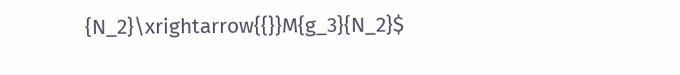{N_2}\xrightarrow{{}}M{g_3}{N_2}$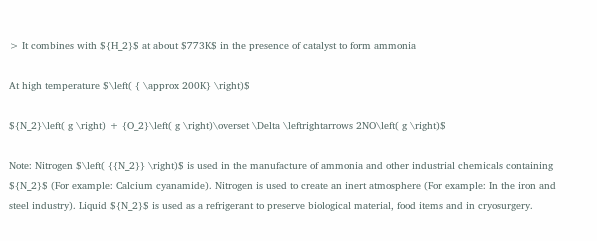> It combines with ${H_2}$ at about $773K$ in the presence of catalyst to form ammonia

At high temperature $\left( { \approx 200K} \right)$

${N_2}\left( g \right) + {O_2}\left( g \right)\overset \Delta \leftrightarrows 2NO\left( g \right)$

Note: Nitrogen $\left( {{N_2}} \right)$ is used in the manufacture of ammonia and other industrial chemicals containing ${N_2}$ (For example: Calcium cyanamide). Nitrogen is used to create an inert atmosphere (For example: In the iron and steel industry). Liquid ${N_2}$ is used as a refrigerant to preserve biological material, food items and in cryosurgery.